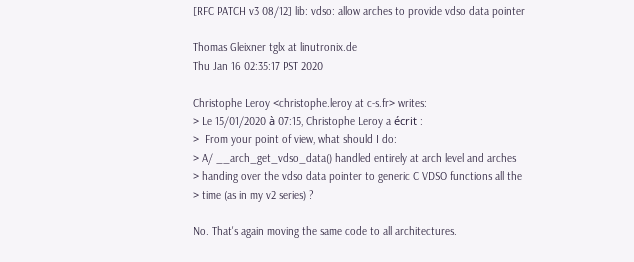[RFC PATCH v3 08/12] lib: vdso: allow arches to provide vdso data pointer

Thomas Gleixner tglx at linutronix.de
Thu Jan 16 02:35:17 PST 2020

Christophe Leroy <christophe.leroy at c-s.fr> writes:
> Le 15/01/2020 à 07:15, Christophe Leroy a écrit :
>  From your point of view, what should I do:
> A/ __arch_get_vdso_data() handled entirely at arch level and arches
> handing over the vdso data pointer to generic C VDSO functions all the
> time (as in my v2 series) ?

No. That's again moving the same code to all architectures.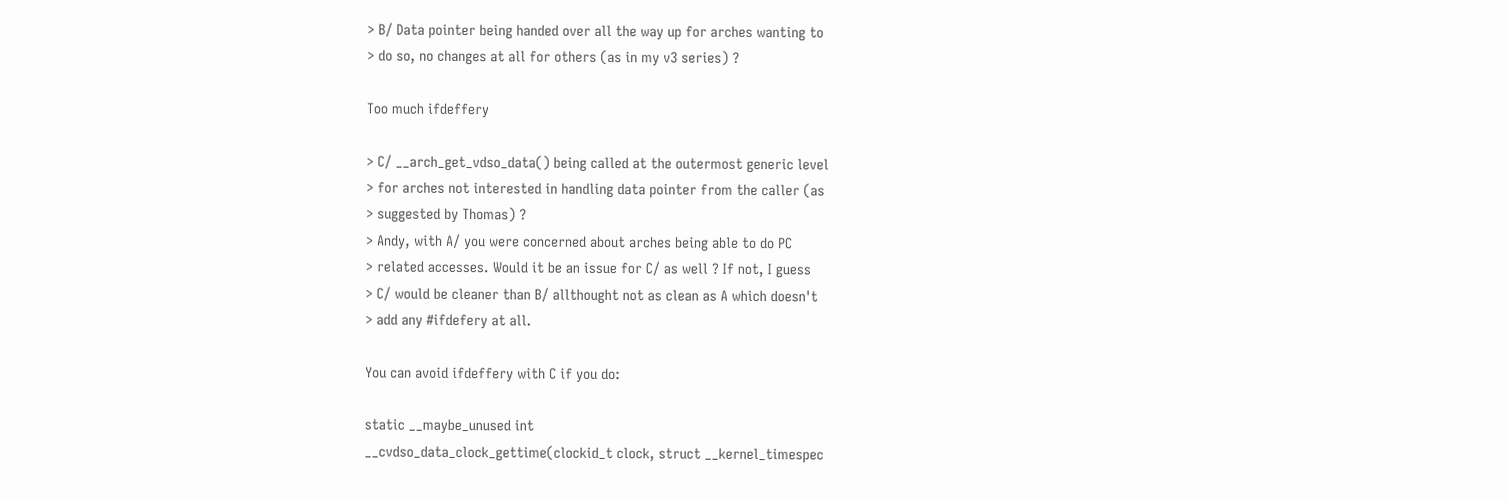> B/ Data pointer being handed over all the way up for arches wanting to
> do so, no changes at all for others (as in my v3 series) ?

Too much ifdeffery

> C/ __arch_get_vdso_data() being called at the outermost generic level
> for arches not interested in handling data pointer from the caller (as
> suggested by Thomas) ?
> Andy, with A/ you were concerned about arches being able to do PC
> related accesses. Would it be an issue for C/ as well ? If not, I guess
> C/ would be cleaner than B/ allthought not as clean as A which doesn't
> add any #ifdefery at all.

You can avoid ifdeffery with C if you do:

static __maybe_unused int
__cvdso_data_clock_gettime(clockid_t clock, struct __kernel_timespec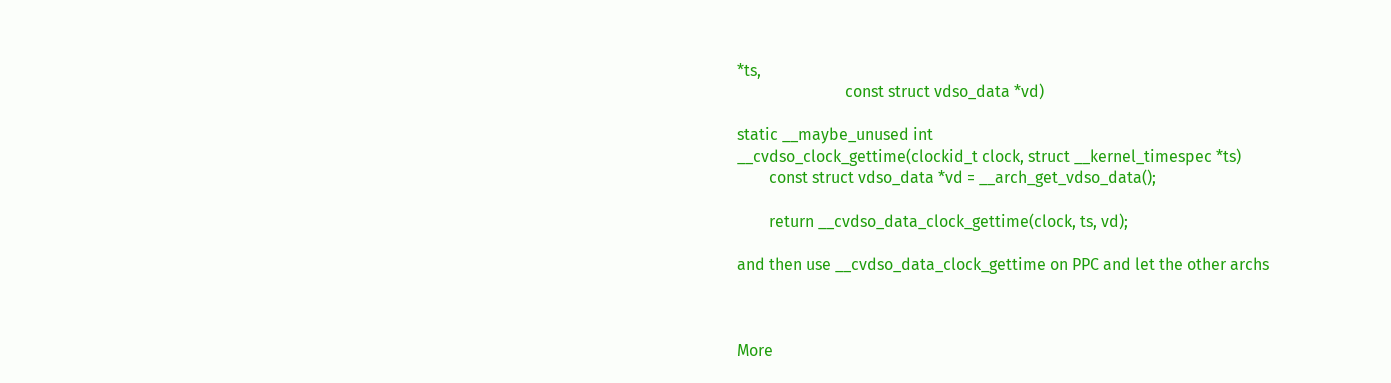*ts,
                           const struct vdso_data *vd)

static __maybe_unused int
__cvdso_clock_gettime(clockid_t clock, struct __kernel_timespec *ts)
        const struct vdso_data *vd = __arch_get_vdso_data();

        return __cvdso_data_clock_gettime(clock, ts, vd);

and then use __cvdso_data_clock_gettime on PPC and let the other archs



More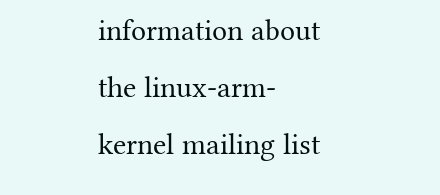information about the linux-arm-kernel mailing list